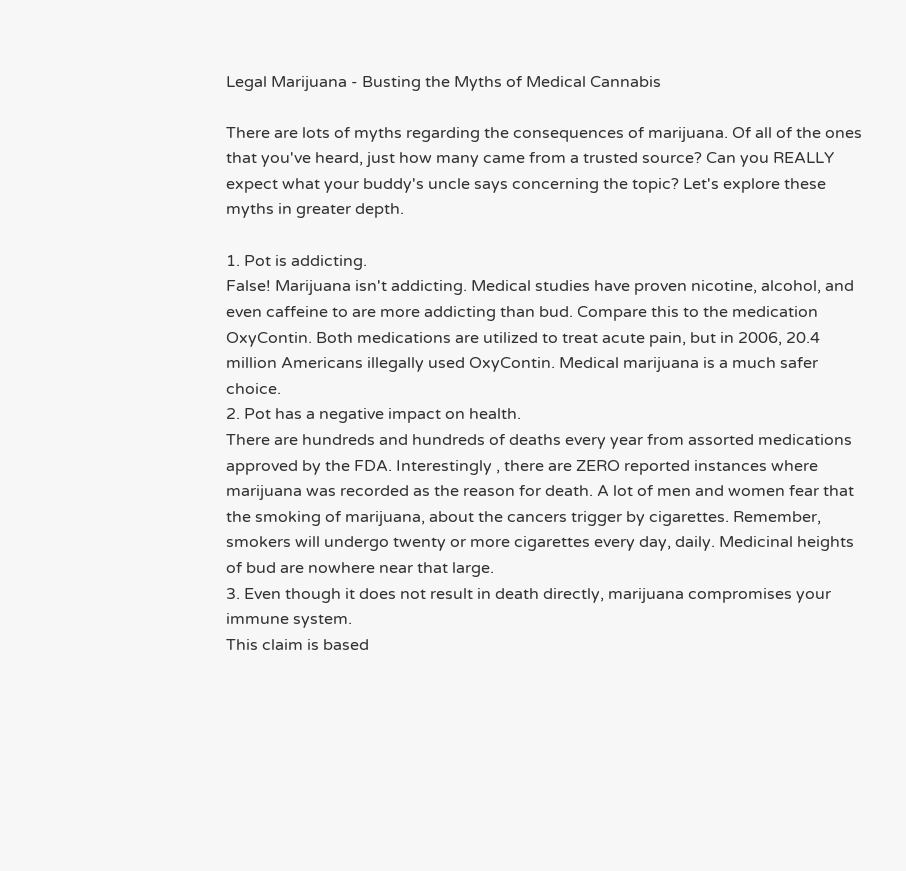Legal Marijuana - Busting the Myths of Medical Cannabis

There are lots of myths regarding the consequences of marijuana. Of all of the ones that you've heard, just how many came from a trusted source? Can you REALLY expect what your buddy's uncle says concerning the topic? Let's explore these myths in greater depth.

1. Pot is addicting.
False! Marijuana isn't addicting. Medical studies have proven nicotine, alcohol, and even caffeine to are more addicting than bud. Compare this to the medication OxyContin. Both medications are utilized to treat acute pain, but in 2006, 20.4 million Americans illegally used OxyContin. Medical marijuana is a much safer choice.
2. Pot has a negative impact on health.
There are hundreds and hundreds of deaths every year from assorted medications approved by the FDA. Interestingly , there are ZERO reported instances where marijuana was recorded as the reason for death. A lot of men and women fear that the smoking of marijuana, about the cancers trigger by cigarettes. Remember, smokers will undergo twenty or more cigarettes every day, daily. Medicinal heights of bud are nowhere near that large.
3. Even though it does not result in death directly, marijuana compromises your immune system.
This claim is based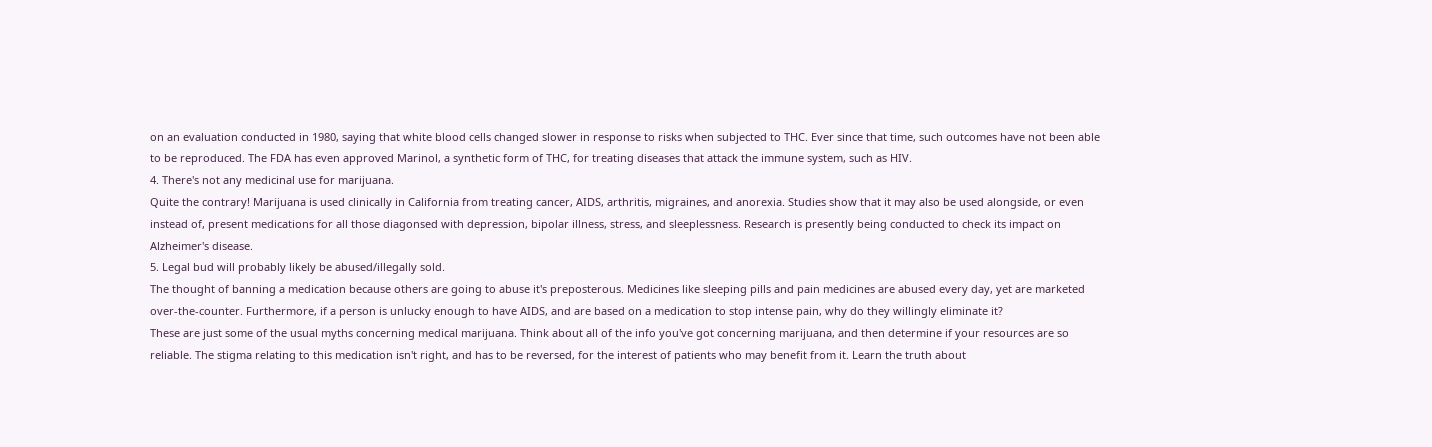on an evaluation conducted in 1980, saying that white blood cells changed slower in response to risks when subjected to THC. Ever since that time, such outcomes have not been able to be reproduced. The FDA has even approved Marinol, a synthetic form of THC, for treating diseases that attack the immune system, such as HIV.
4. There's not any medicinal use for marijuana.
Quite the contrary! Marijuana is used clinically in California from treating cancer, AIDS, arthritis, migraines, and anorexia. Studies show that it may also be used alongside, or even instead of, present medications for all those diagonsed with depression, bipolar illness, stress, and sleeplessness. Research is presently being conducted to check its impact on Alzheimer's disease.
5. Legal bud will probably likely be abused/illegally sold.
The thought of banning a medication because others are going to abuse it's preposterous. Medicines like sleeping pills and pain medicines are abused every day, yet are marketed over-the-counter. Furthermore, if a person is unlucky enough to have AIDS, and are based on a medication to stop intense pain, why do they willingly eliminate it?
These are just some of the usual myths concerning medical marijuana. Think about all of the info you've got concerning marijuana, and then determine if your resources are so reliable. The stigma relating to this medication isn't right, and has to be reversed, for the interest of patients who may benefit from it. Learn the truth about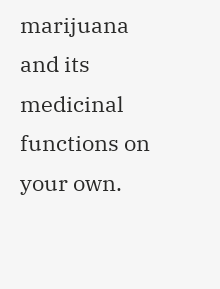marijuana and its medicinal functions on your own.